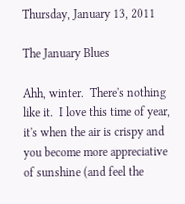Thursday, January 13, 2011

The January Blues

Ahh, winter.  There's nothing like it.  I love this time of year, it's when the air is crispy and you become more appreciative of sunshine (and feel the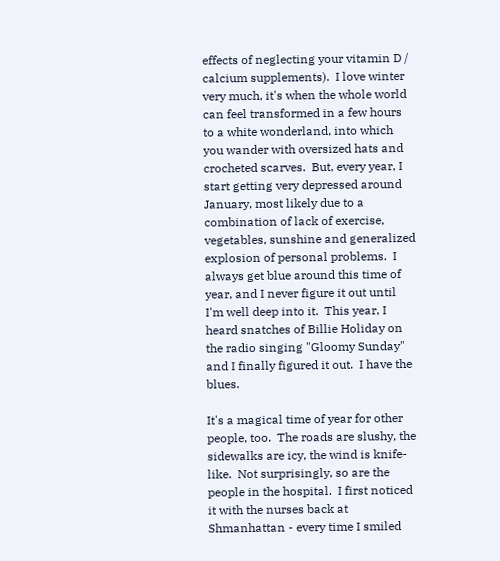effects of neglecting your vitamin D / calcium supplements).  I love winter very much, it's when the whole world can feel transformed in a few hours to a white wonderland, into which you wander with oversized hats and crocheted scarves.  But, every year, I start getting very depressed around January, most likely due to a combination of lack of exercise, vegetables, sunshine and generalized explosion of personal problems.  I always get blue around this time of year, and I never figure it out until I'm well deep into it.  This year, I heard snatches of Billie Holiday on the radio singing "Gloomy Sunday" and I finally figured it out.  I have the blues.

It's a magical time of year for other people, too.  The roads are slushy, the sidewalks are icy, the wind is knife-like.  Not surprisingly, so are the people in the hospital.  I first noticed it with the nurses back at Shmanhattan - every time I smiled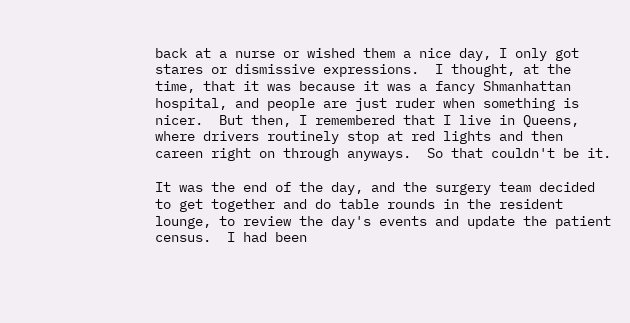back at a nurse or wished them a nice day, I only got stares or dismissive expressions.  I thought, at the time, that it was because it was a fancy Shmanhattan hospital, and people are just ruder when something is nicer.  But then, I remembered that I live in Queens, where drivers routinely stop at red lights and then careen right on through anyways.  So that couldn't be it.

It was the end of the day, and the surgery team decided to get together and do table rounds in the resident lounge, to review the day's events and update the patient census.  I had been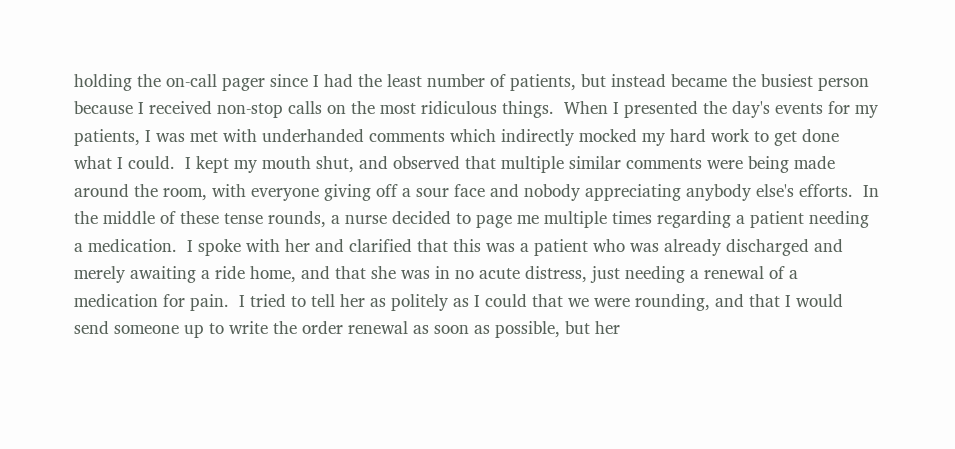holding the on-call pager since I had the least number of patients, but instead became the busiest person because I received non-stop calls on the most ridiculous things.  When I presented the day's events for my patients, I was met with underhanded comments which indirectly mocked my hard work to get done what I could.  I kept my mouth shut, and observed that multiple similar comments were being made around the room, with everyone giving off a sour face and nobody appreciating anybody else's efforts.  In the middle of these tense rounds, a nurse decided to page me multiple times regarding a patient needing a medication.  I spoke with her and clarified that this was a patient who was already discharged and merely awaiting a ride home, and that she was in no acute distress, just needing a renewal of a medication for pain.  I tried to tell her as politely as I could that we were rounding, and that I would send someone up to write the order renewal as soon as possible, but her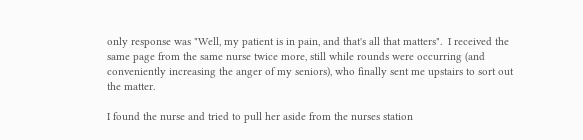only response was "Well, my patient is in pain, and that's all that matters".  I received the same page from the same nurse twice more, still while rounds were occurring (and conveniently increasing the anger of my seniors), who finally sent me upstairs to sort out the matter.

I found the nurse and tried to pull her aside from the nurses station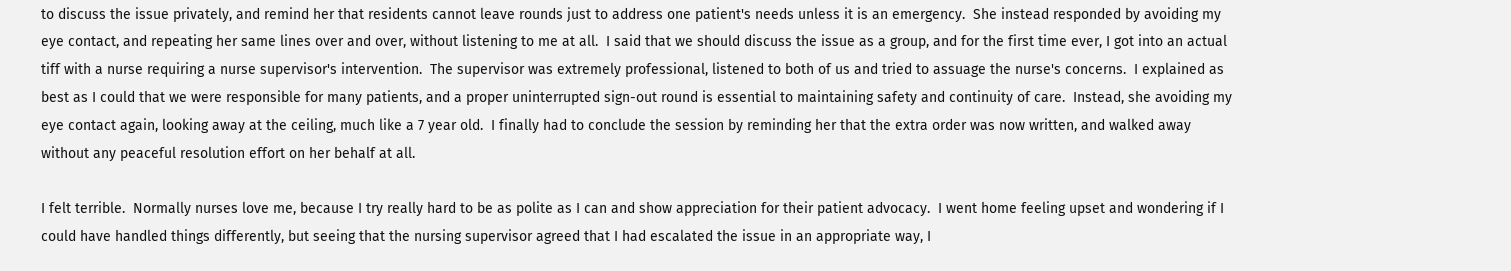to discuss the issue privately, and remind her that residents cannot leave rounds just to address one patient's needs unless it is an emergency.  She instead responded by avoiding my eye contact, and repeating her same lines over and over, without listening to me at all.  I said that we should discuss the issue as a group, and for the first time ever, I got into an actual tiff with a nurse requiring a nurse supervisor's intervention.  The supervisor was extremely professional, listened to both of us and tried to assuage the nurse's concerns.  I explained as best as I could that we were responsible for many patients, and a proper uninterrupted sign-out round is essential to maintaining safety and continuity of care.  Instead, she avoiding my eye contact again, looking away at the ceiling, much like a 7 year old.  I finally had to conclude the session by reminding her that the extra order was now written, and walked away without any peaceful resolution effort on her behalf at all.

I felt terrible.  Normally nurses love me, because I try really hard to be as polite as I can and show appreciation for their patient advocacy.  I went home feeling upset and wondering if I could have handled things differently, but seeing that the nursing supervisor agreed that I had escalated the issue in an appropriate way, I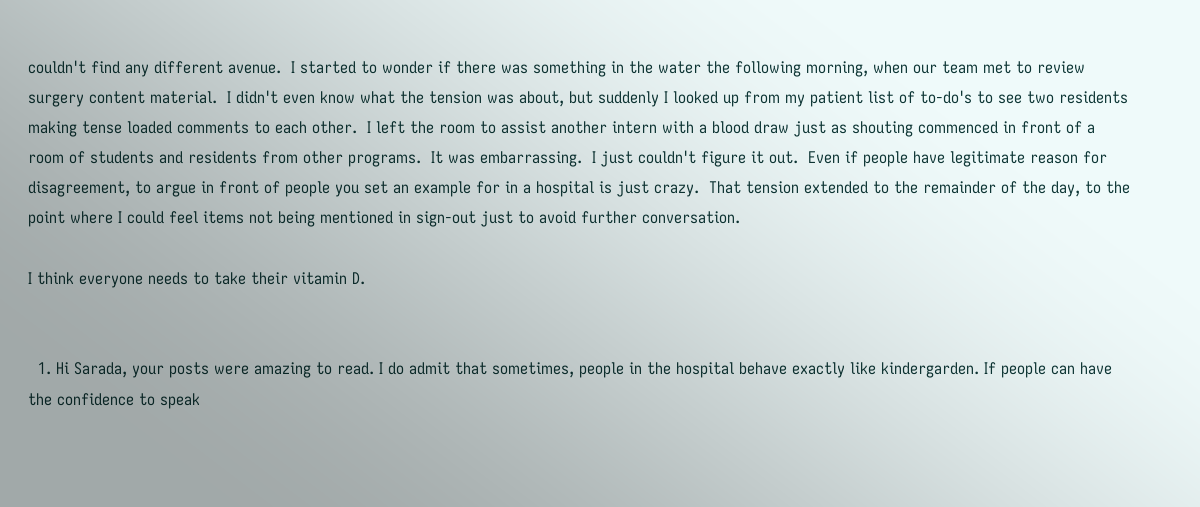couldn't find any different avenue.  I started to wonder if there was something in the water the following morning, when our team met to review surgery content material.  I didn't even know what the tension was about, but suddenly I looked up from my patient list of to-do's to see two residents making tense loaded comments to each other.  I left the room to assist another intern with a blood draw just as shouting commenced in front of a room of students and residents from other programs.  It was embarrassing.  I just couldn't figure it out.  Even if people have legitimate reason for disagreement, to argue in front of people you set an example for in a hospital is just crazy.  That tension extended to the remainder of the day, to the point where I could feel items not being mentioned in sign-out just to avoid further conversation.

I think everyone needs to take their vitamin D.


  1. Hi Sarada, your posts were amazing to read. I do admit that sometimes, people in the hospital behave exactly like kindergarden. If people can have the confidence to speak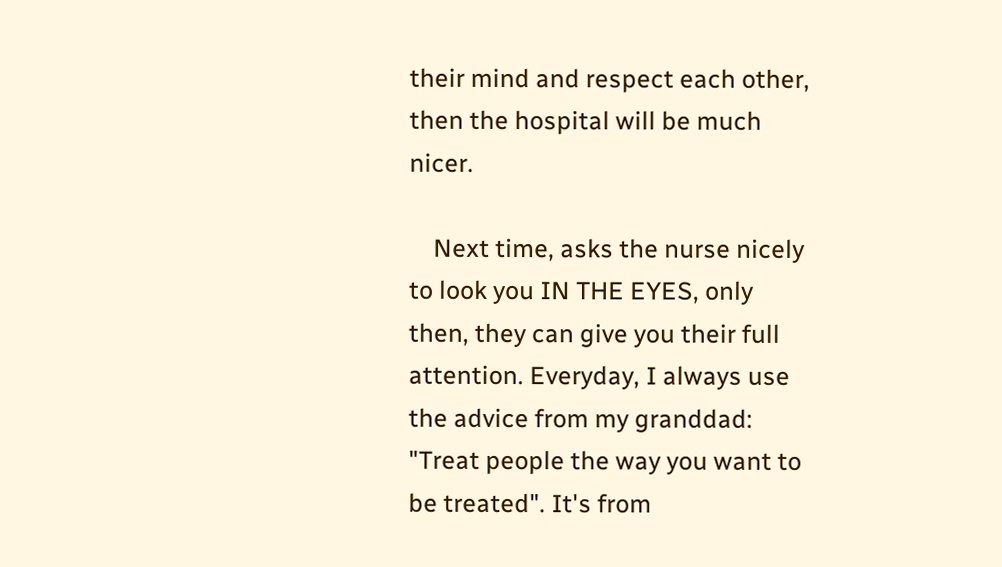their mind and respect each other, then the hospital will be much nicer.

    Next time, asks the nurse nicely to look you IN THE EYES, only then, they can give you their full attention. Everyday, I always use the advice from my granddad: "Treat people the way you want to be treated". It's from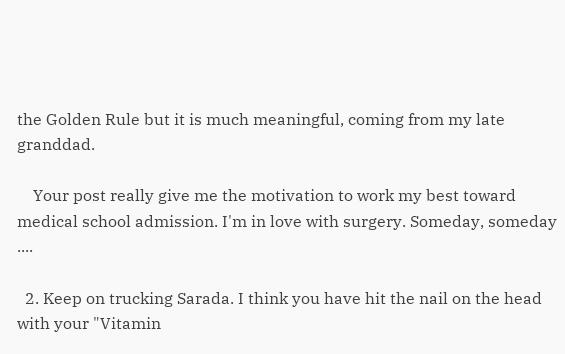the Golden Rule but it is much meaningful, coming from my late granddad.

    Your post really give me the motivation to work my best toward medical school admission. I'm in love with surgery. Someday, someday ....

  2. Keep on trucking Sarada. I think you have hit the nail on the head with your "Vitamin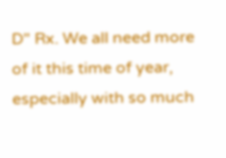D" Rx. We all need more of it this time of year, especially with so much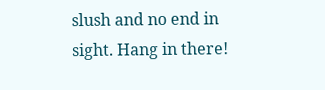slush and no end in sight. Hang in there!